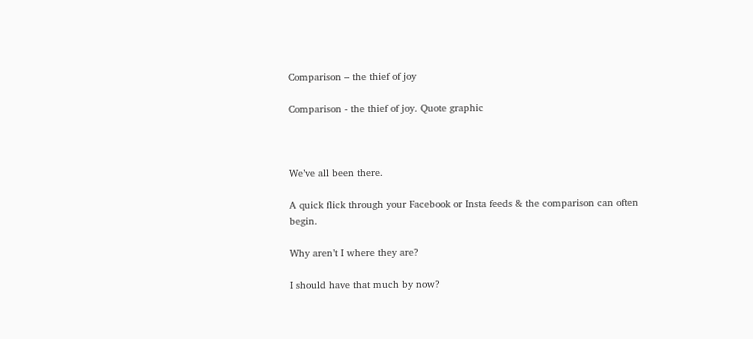Comparison – the thief of joy

Comparison - the thief of joy. Quote graphic



We’ve all been there.

A quick flick through your Facebook or Insta feeds & the comparison can often begin.

Why aren’t I where they are?

I should have that much by now?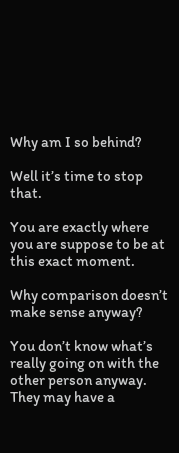Why am I so behind?

Well it’s time to stop that.

You are exactly where you are suppose to be at this exact moment.

Why comparison doesn’t make sense anyway?

You don’t know what’s really going on with the other person anyway. They may have a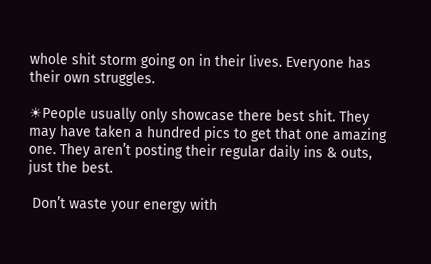whole shit storm going on in their lives. Everyone has their own struggles.

☀People usually only showcase there best shit. They may have taken a hundred pics to get that one amazing one. They aren’t posting their regular daily ins & outs, just the best.

 Don’t waste your energy with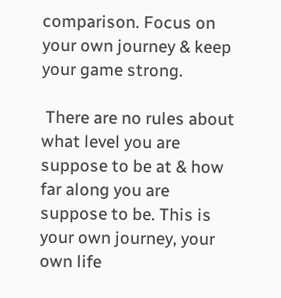comparison. Focus on your own journey & keep your game strong.

 There are no rules about what level you are suppose to be at & how far along you are suppose to be. This is your own journey, your own life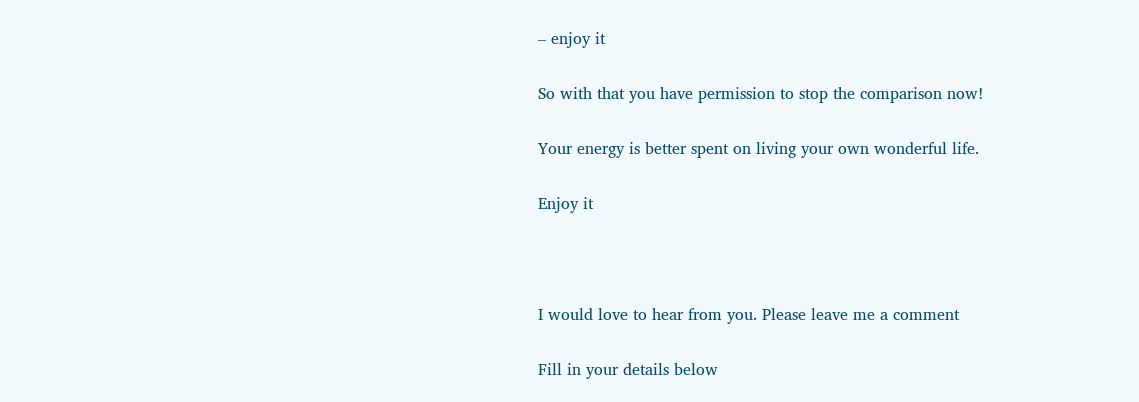– enjoy it

So with that you have permission to stop the comparison now!

Your energy is better spent on living your own wonderful life.

Enjoy it



I would love to hear from you. Please leave me a comment

Fill in your details below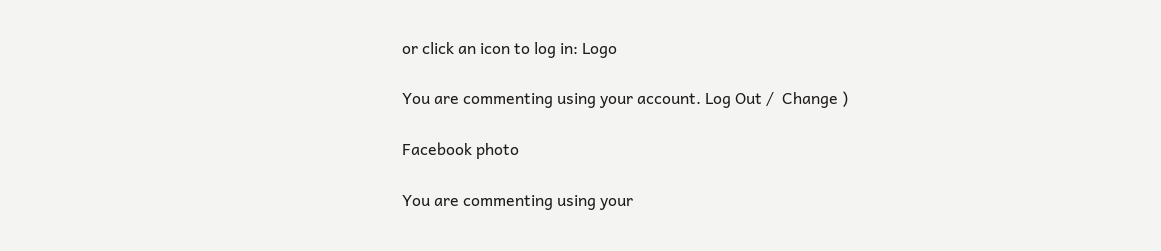or click an icon to log in: Logo

You are commenting using your account. Log Out /  Change )

Facebook photo

You are commenting using your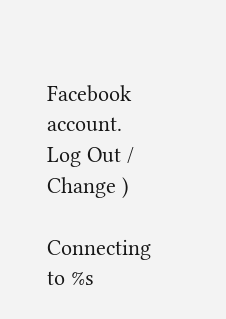Facebook account. Log Out /  Change )

Connecting to %s